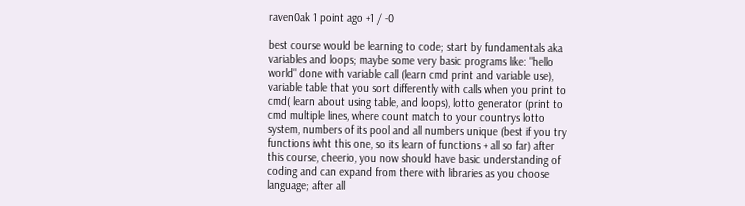raven0ak 1 point ago +1 / -0

best course would be learning to code; start by fundamentals aka variables and loops; maybe some very basic programs like: "hello world" done with variable call (learn cmd print and variable use), variable table that you sort differently with calls when you print to cmd( learn about using table, and loops), lotto generator (print to cmd multiple lines, where count match to your countrys lotto system, numbers of its pool and all numbers unique (best if you try functions iwht this one, so its learn of functions + all so far) after this course, cheerio, you now should have basic understanding of coding and can expand from there with libraries as you choose language; after all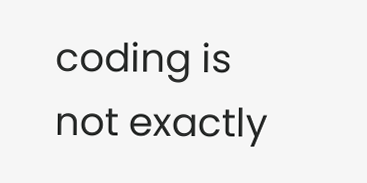coding is not exactly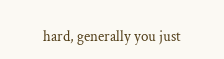hard, generally you just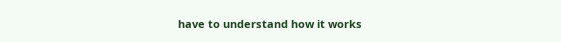have to understand how it works